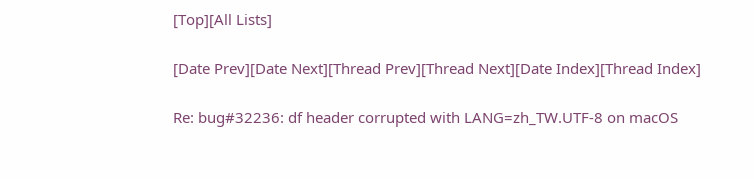[Top][All Lists]

[Date Prev][Date Next][Thread Prev][Thread Next][Date Index][Thread Index]

Re: bug#32236: df header corrupted with LANG=zh_TW.UTF-8 on macOS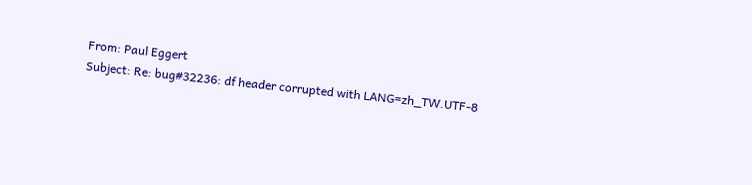From: Paul Eggert
Subject: Re: bug#32236: df header corrupted with LANG=zh_TW.UTF-8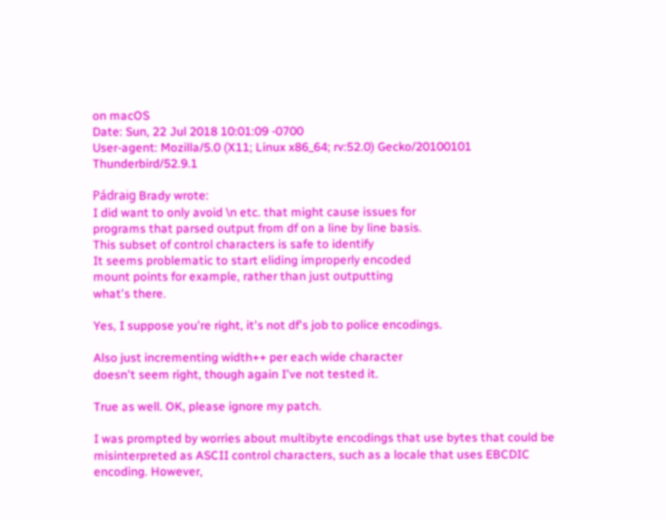on macOS
Date: Sun, 22 Jul 2018 10:01:09 -0700
User-agent: Mozilla/5.0 (X11; Linux x86_64; rv:52.0) Gecko/20100101 Thunderbird/52.9.1

Pádraig Brady wrote:
I did want to only avoid \n etc. that might cause issues for
programs that parsed output from df on a line by line basis.
This subset of control characters is safe to identify
It seems problematic to start eliding improperly encoded
mount points for example, rather than just outputting
what's there.

Yes, I suppose you're right, it's not df's job to police encodings.

Also just incrementing width++ per each wide character
doesn't seem right, though again I've not tested it.

True as well. OK, please ignore my patch.

I was prompted by worries about multibyte encodings that use bytes that could be misinterpreted as ASCII control characters, such as a locale that uses EBCDIC encoding. However,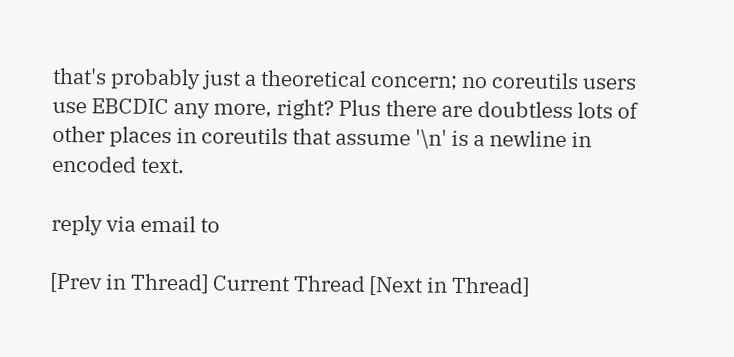that's probably just a theoretical concern; no coreutils users use EBCDIC any more, right? Plus there are doubtless lots of other places in coreutils that assume '\n' is a newline in encoded text.

reply via email to

[Prev in Thread] Current Thread [Next in Thread]